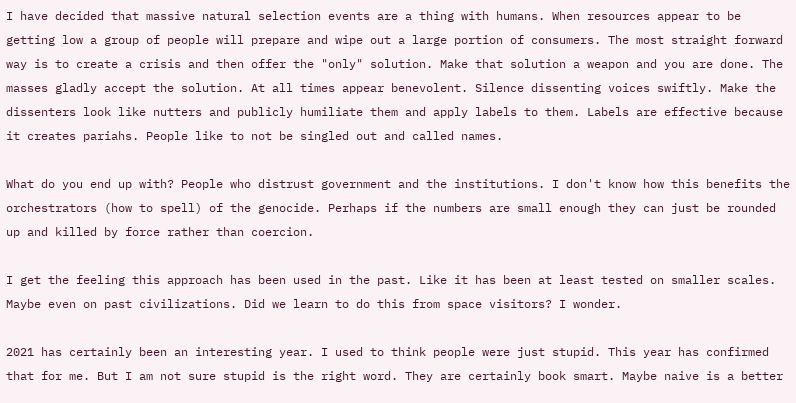I have decided that massive natural selection events are a thing with humans. When resources appear to be getting low a group of people will prepare and wipe out a large portion of consumers. The most straight forward way is to create a crisis and then offer the "only" solution. Make that solution a weapon and you are done. The masses gladly accept the solution. At all times appear benevolent. Silence dissenting voices swiftly. Make the dissenters look like nutters and publicly humiliate them and apply labels to them. Labels are effective because it creates pariahs. People like to not be singled out and called names.

What do you end up with? People who distrust government and the institutions. I don't know how this benefits the orchestrators (how to spell) of the genocide. Perhaps if the numbers are small enough they can just be rounded up and killed by force rather than coercion.

I get the feeling this approach has been used in the past. Like it has been at least tested on smaller scales. Maybe even on past civilizations. Did we learn to do this from space visitors? I wonder.

2021 has certainly been an interesting year. I used to think people were just stupid. This year has confirmed that for me. But I am not sure stupid is the right word. They are certainly book smart. Maybe naive is a better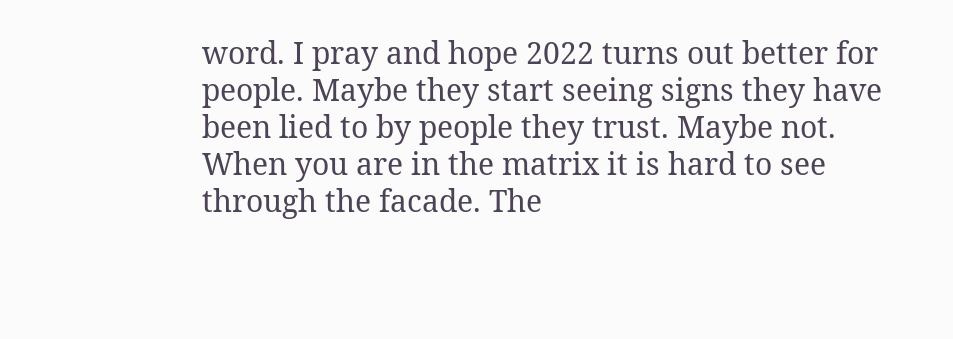word. I pray and hope 2022 turns out better for people. Maybe they start seeing signs they have been lied to by people they trust. Maybe not. When you are in the matrix it is hard to see through the facade. The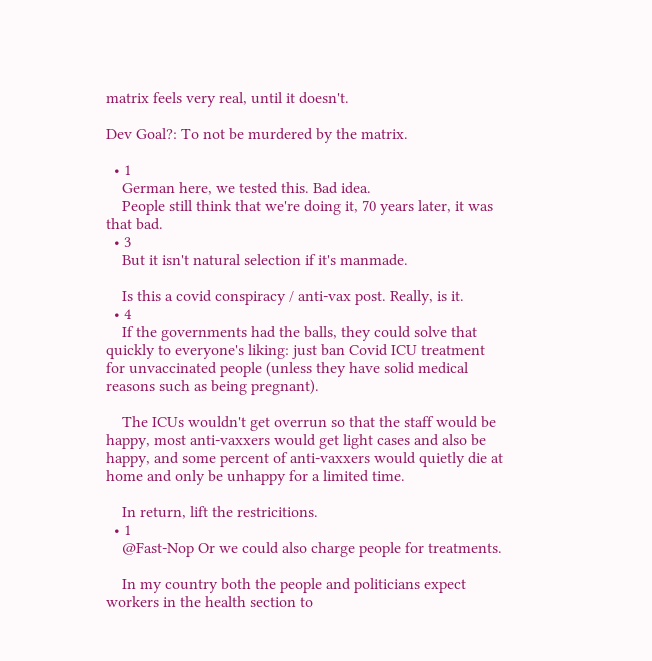matrix feels very real, until it doesn't.

Dev Goal?: To not be murdered by the matrix.

  • 1
    German here, we tested this. Bad idea.
    People still think that we're doing it, 70 years later, it was that bad.
  • 3
    But it isn't natural selection if it's manmade.

    Is this a covid conspiracy / anti-vax post. Really, is it.
  • 4
    If the governments had the balls, they could solve that quickly to everyone's liking: just ban Covid ICU treatment for unvaccinated people (unless they have solid medical reasons such as being pregnant).

    The ICUs wouldn't get overrun so that the staff would be happy, most anti-vaxxers would get light cases and also be happy, and some percent of anti-vaxxers would quietly die at home and only be unhappy for a limited time.

    In return, lift the restricitions.
  • 1
    @Fast-Nop Or we could also charge people for treatments.

    In my country both the people and politicians expect workers in the health section to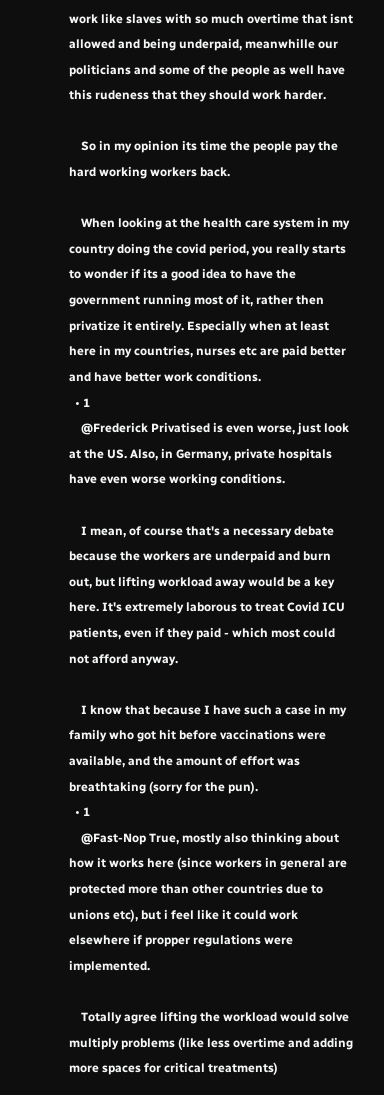work like slaves with so much overtime that isnt allowed and being underpaid, meanwhille our politicians and some of the people as well have this rudeness that they should work harder.

    So in my opinion its time the people pay the hard working workers back.

    When looking at the health care system in my country doing the covid period, you really starts to wonder if its a good idea to have the government running most of it, rather then privatize it entirely. Especially when at least here in my countries, nurses etc are paid better and have better work conditions.
  • 1
    @Frederick Privatised is even worse, just look at the US. Also, in Germany, private hospitals have even worse working conditions.

    I mean, of course that's a necessary debate because the workers are underpaid and burn out, but lifting workload away would be a key here. It's extremely laborous to treat Covid ICU patients, even if they paid - which most could not afford anyway.

    I know that because I have such a case in my family who got hit before vaccinations were available, and the amount of effort was breathtaking (sorry for the pun).
  • 1
    @Fast-Nop True, mostly also thinking about how it works here (since workers in general are protected more than other countries due to unions etc), but i feel like it could work elsewhere if propper regulations were implemented.

    Totally agree lifting the workload would solve multiply problems (like less overtime and adding more spaces for critical treatments)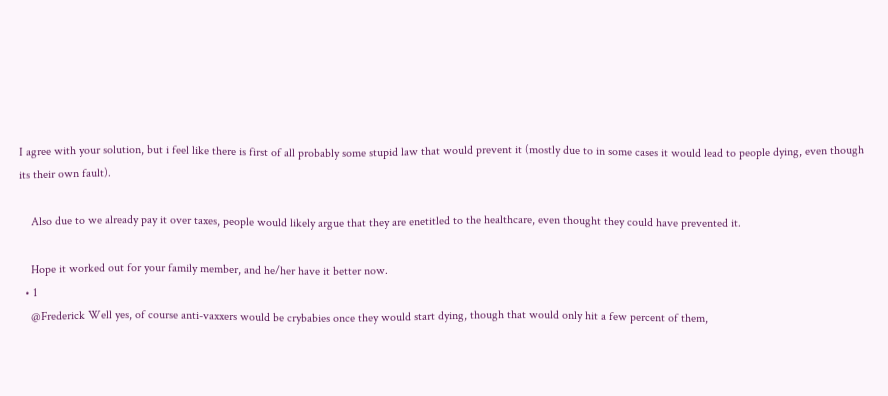I agree with your solution, but i feel like there is first of all probably some stupid law that would prevent it (mostly due to in some cases it would lead to people dying, even though its their own fault).

    Also due to we already pay it over taxes, people would likely argue that they are enetitled to the healthcare, even thought they could have prevented it.

    Hope it worked out for your family member, and he/her have it better now.
  • 1
    @Frederick Well yes, of course anti-vaxxers would be crybabies once they would start dying, though that would only hit a few percent of them,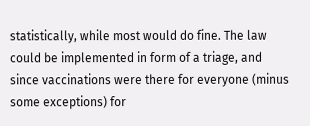statistically, while most would do fine. The law could be implemented in form of a triage, and since vaccinations were there for everyone (minus some exceptions) for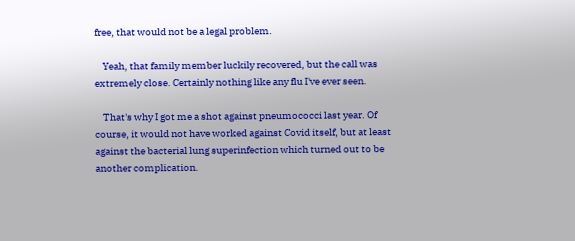free, that would not be a legal problem.

    Yeah, that family member luckily recovered, but the call was extremely close. Certainly nothing like any flu I've ever seen.

    That's why I got me a shot against pneumococci last year. Of course, it would not have worked against Covid itself, but at least against the bacterial lung superinfection which turned out to be another complication.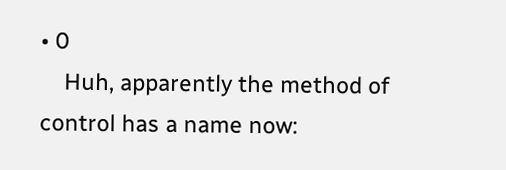• 0
    Huh, apparently the method of control has a name now: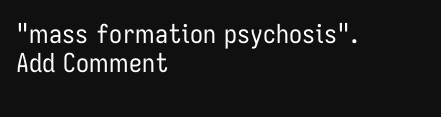"mass formation psychosis".
Add Comment